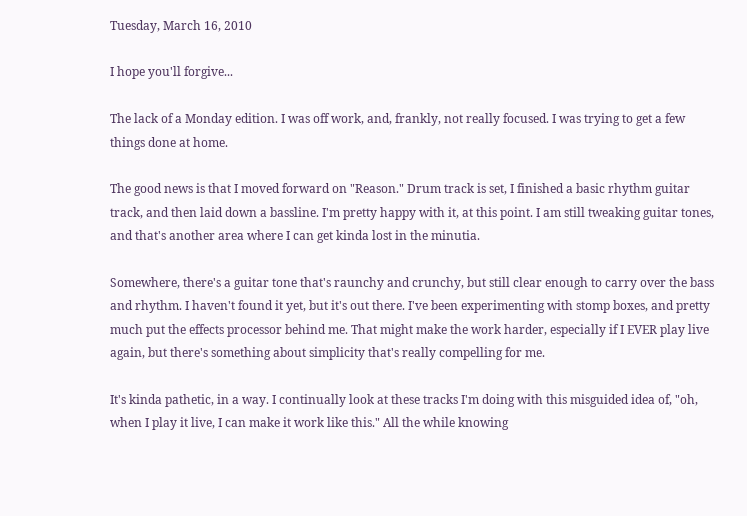Tuesday, March 16, 2010

I hope you'll forgive...

The lack of a Monday edition. I was off work, and, frankly, not really focused. I was trying to get a few things done at home.

The good news is that I moved forward on "Reason." Drum track is set, I finished a basic rhythm guitar track, and then laid down a bassline. I'm pretty happy with it, at this point. I am still tweaking guitar tones, and that's another area where I can get kinda lost in the minutia.

Somewhere, there's a guitar tone that's raunchy and crunchy, but still clear enough to carry over the bass and rhythm. I haven't found it yet, but it's out there. I've been experimenting with stomp boxes, and pretty much put the effects processor behind me. That might make the work harder, especially if I EVER play live again, but there's something about simplicity that's really compelling for me.

It's kinda pathetic, in a way. I continually look at these tracks I'm doing with this misguided idea of, "oh, when I play it live, I can make it work like this." All the while knowing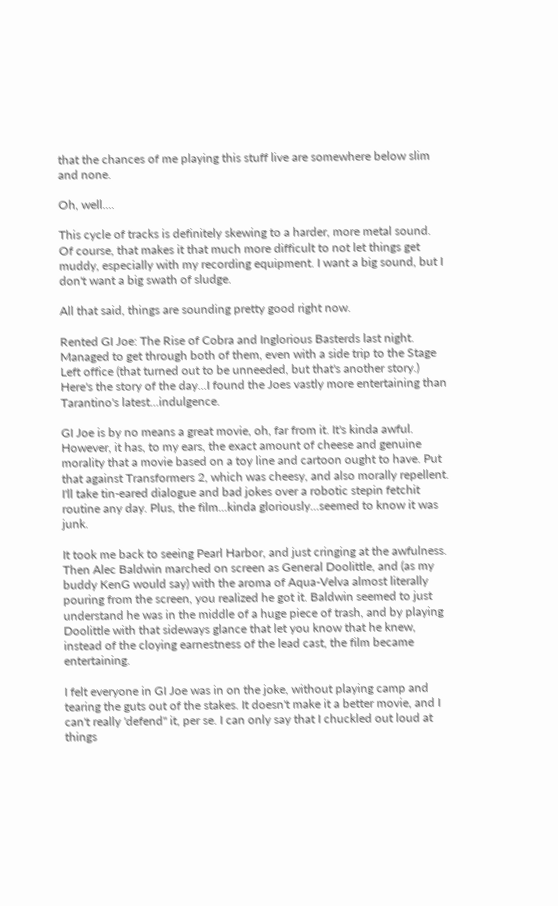that the chances of me playing this stuff live are somewhere below slim and none.

Oh, well....

This cycle of tracks is definitely skewing to a harder, more metal sound. Of course, that makes it that much more difficult to not let things get muddy, especially with my recording equipment. I want a big sound, but I don't want a big swath of sludge.

All that said, things are sounding pretty good right now.

Rented GI Joe: The Rise of Cobra and Inglorious Basterds last night. Managed to get through both of them, even with a side trip to the Stage Left office (that turned out to be unneeded, but that's another story.) Here's the story of the day...I found the Joes vastly more entertaining than Tarantino's latest...indulgence.

GI Joe is by no means a great movie, oh, far from it. It's kinda awful. However, it has, to my ears, the exact amount of cheese and genuine morality that a movie based on a toy line and cartoon ought to have. Put that against Transformers 2, which was cheesy, and also morally repellent. I'll take tin-eared dialogue and bad jokes over a robotic stepin fetchit routine any day. Plus, the film...kinda gloriously...seemed to know it was junk.

It took me back to seeing Pearl Harbor, and just cringing at the awfulness. Then Alec Baldwin marched on screen as General Doolittle, and (as my buddy KenG would say) with the aroma of Aqua-Velva almost literally pouring from the screen, you realized he got it. Baldwin seemed to just understand he was in the middle of a huge piece of trash, and by playing Doolittle with that sideways glance that let you know that he knew, instead of the cloying earnestness of the lead cast, the film became entertaining.

I felt everyone in GI Joe was in on the joke, without playing camp and tearing the guts out of the stakes. It doesn't make it a better movie, and I can't really 'defend" it, per se. I can only say that I chuckled out loud at things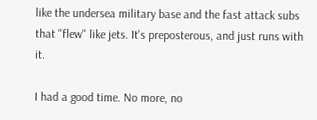like the undersea military base and the fast attack subs that "flew" like jets. It's preposterous, and just runs with it.

I had a good time. No more, no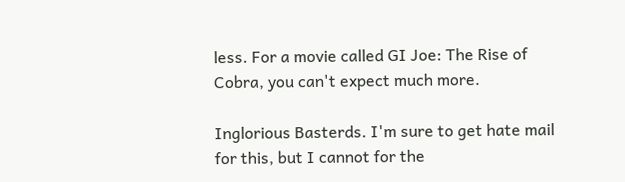less. For a movie called GI Joe: The Rise of Cobra, you can't expect much more.

Inglorious Basterds. I'm sure to get hate mail for this, but I cannot for the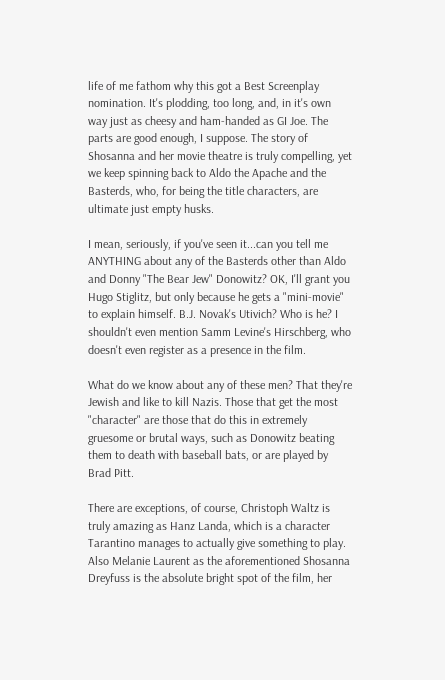life of me fathom why this got a Best Screenplay nomination. It's plodding, too long, and, in it's own way just as cheesy and ham-handed as GI Joe. The parts are good enough, I suppose. The story of Shosanna and her movie theatre is truly compelling, yet we keep spinning back to Aldo the Apache and the Basterds, who, for being the title characters, are ultimate just empty husks.

I mean, seriously, if you've seen it...can you tell me ANYTHING about any of the Basterds other than Aldo and Donny "The Bear Jew" Donowitz? OK, I'll grant you Hugo Stiglitz, but only because he gets a "mini-movie" to explain himself. B.J. Novak's Utivich? Who is he? I shouldn't even mention Samm Levine's Hirschberg, who doesn't even register as a presence in the film.

What do we know about any of these men? That they're Jewish and like to kill Nazis. Those that get the most "character" are those that do this in extremely gruesome or brutal ways, such as Donowitz beating them to death with baseball bats, or are played by Brad Pitt.

There are exceptions, of course, Christoph Waltz is truly amazing as Hanz Landa, which is a character Tarantino manages to actually give something to play. Also Melanie Laurent as the aforementioned Shosanna Dreyfuss is the absolute bright spot of the film, her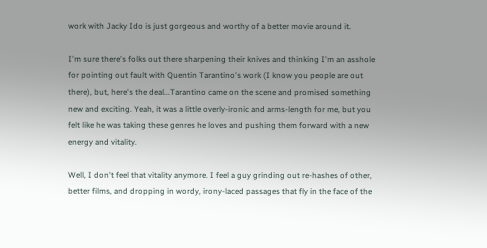work with Jacky Ido is just gorgeous and worthy of a better movie around it.

I'm sure there's folks out there sharpening their knives and thinking I'm an asshole for pointing out fault with Quentin Tarantino's work (I know you people are out there), but, here's the deal...Tarantino came on the scene and promised something new and exciting. Yeah, it was a little overly-ironic and arms-length for me, but you felt like he was taking these genres he loves and pushing them forward with a new energy and vitality.

Well, I don't feel that vitality anymore. I feel a guy grinding out re-hashes of other, better films, and dropping in wordy, irony-laced passages that fly in the face of the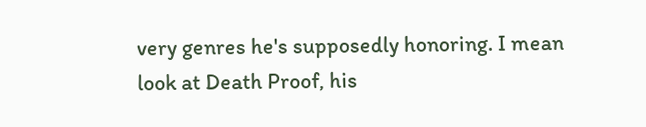very genres he's supposedly honoring. I mean look at Death Proof, his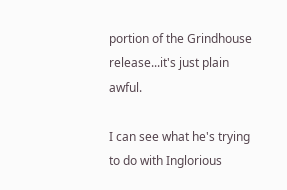portion of the Grindhouse release...it's just plain awful.

I can see what he's trying to do with Inglorious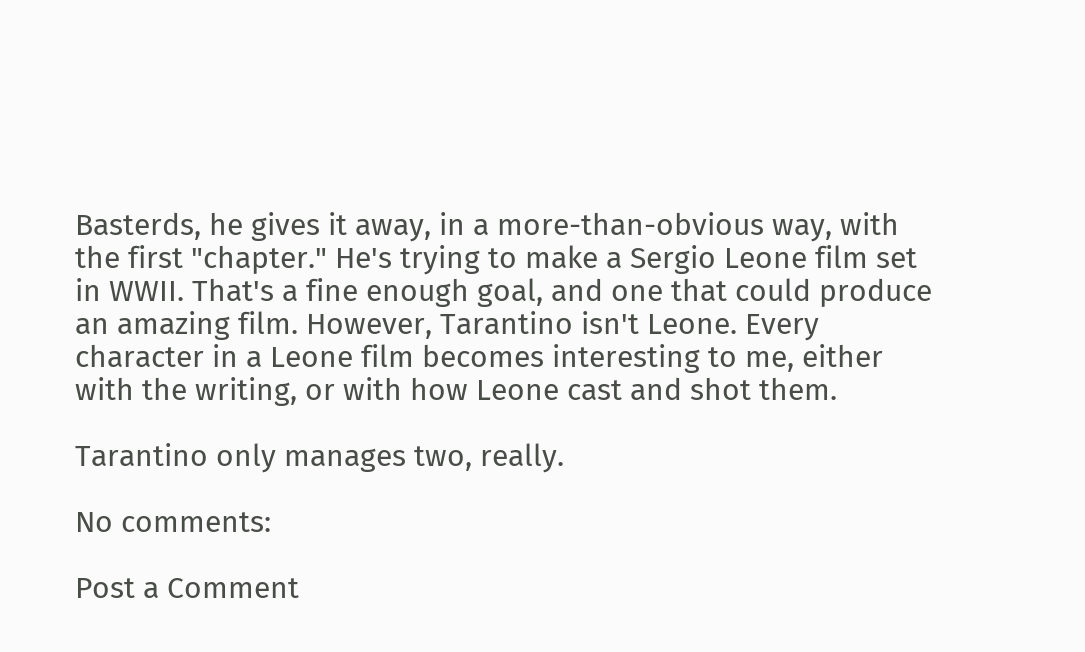Basterds, he gives it away, in a more-than-obvious way, with the first "chapter." He's trying to make a Sergio Leone film set in WWII. That's a fine enough goal, and one that could produce an amazing film. However, Tarantino isn't Leone. Every character in a Leone film becomes interesting to me, either with the writing, or with how Leone cast and shot them.

Tarantino only manages two, really.

No comments:

Post a Comment